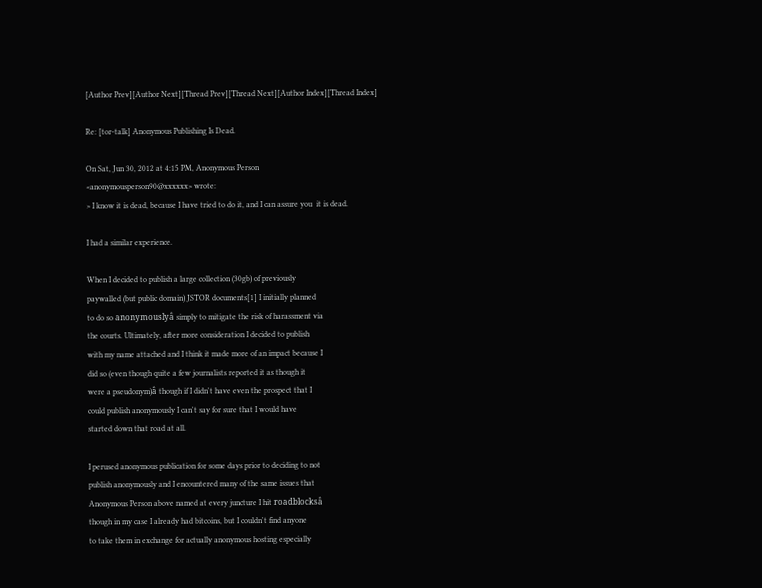[Author Prev][Author Next][Thread Prev][Thread Next][Author Index][Thread Index]

Re: [tor-talk] Anonymous Publishing Is Dead.

On Sat, Jun 30, 2012 at 4:15 PM, Anonymous Person
<anonymousperson90@xxxxxx> wrote:
> I know it is dead, because I have tried to do it, and I can assure you  it is dead.

I had a similar experience.

When I decided to publish a large collection (30gb) of previously
paywalled (but public domain) JSTOR documents[1] I initially planned
to do so anonymouslyâ simply to mitigate the risk of harassment via
the courts. Ultimately, after more consideration I decided to publish
with my name attached and I think it made more of an impact because I
did so (even though quite a few journalists reported it as though it
were a pseudonym)â though if I didn't have even the prospect that I
could publish anonymously I can't say for sure that I would have
started down that road at all.

I perused anonymous publication for some days prior to deciding to not
publish anonymously and I encountered many of the same issues that
Anonymous Person above named at every juncture I hit roadblocksâ
though in my case I already had bitcoins, but I couldn't find anyone
to take them in exchange for actually anonymous hosting especially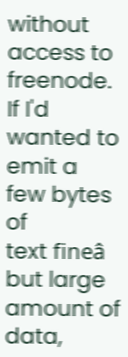without access to freenode.   If I'd wanted to emit a few bytes of
text fineâ but large amount of data,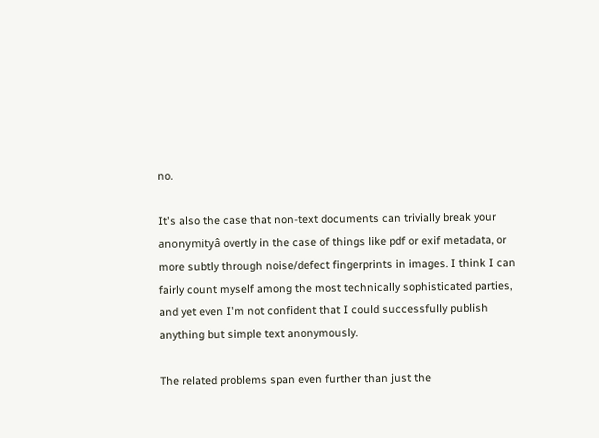no.

It's also the case that non-text documents can trivially break your
anonymityâ overtly in the case of things like pdf or exif metadata, or
more subtly through noise/defect fingerprints in images. I think I can
fairly count myself among the most technically sophisticated parties,
and yet even I'm not confident that I could successfully publish
anything but simple text anonymously.

The related problems span even further than just the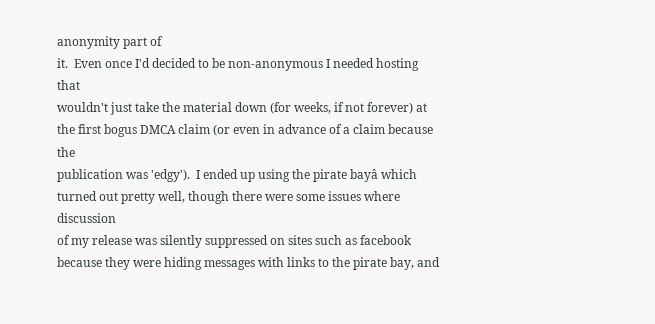anonymity part of
it.  Even once I'd decided to be non-anonymous I needed hosting that
wouldn't just take the material down (for weeks, if not forever) at
the first bogus DMCA claim (or even in advance of a claim because the
publication was 'edgy').  I ended up using the pirate bayâ which
turned out pretty well, though there were some issues where discussion
of my release was silently suppressed on sites such as facebook
because they were hiding messages with links to the pirate bay, and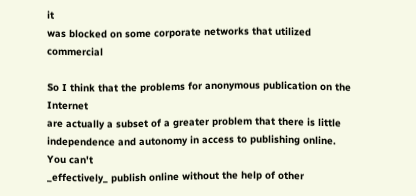it
was blocked on some corporate networks that utilized commercial

So I think that the problems for anonymous publication on the Internet
are actually a subset of a greater problem that there is little
independence and autonomy in access to publishing online. You can't
_effectively_ publish online without the help of other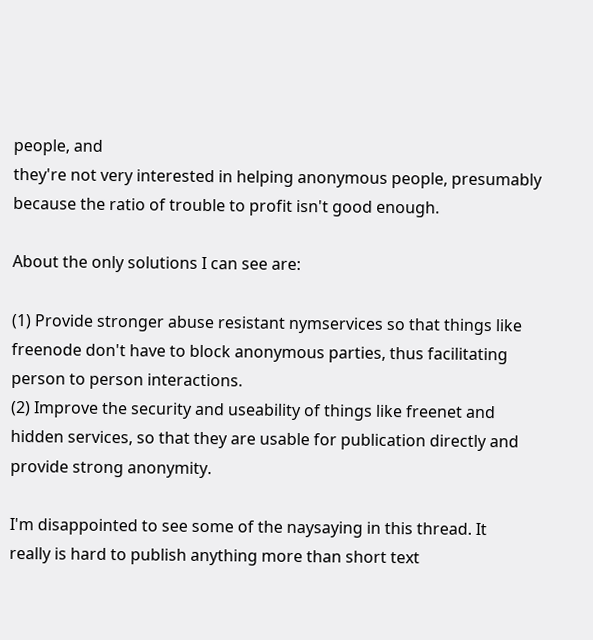people, and
they're not very interested in helping anonymous people, presumably
because the ratio of trouble to profit isn't good enough.

About the only solutions I can see are:

(1) Provide stronger abuse resistant nymservices so that things like
freenode don't have to block anonymous parties, thus facilitating
person to person interactions.
(2) Improve the security and useability of things like freenet and
hidden services, so that they are usable for publication directly and
provide strong anonymity.

I'm disappointed to see some of the naysaying in this thread. It
really is hard to publish anything more than short text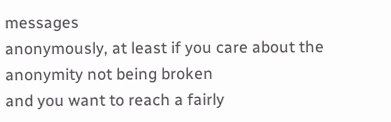messages
anonymously, at least if you care about the anonymity not being broken
and you want to reach a fairly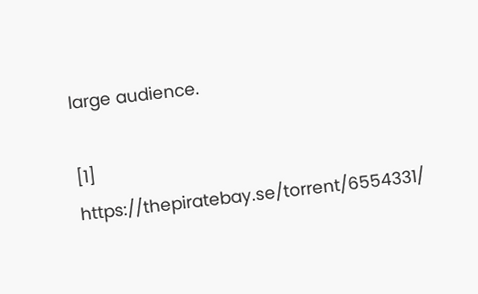large audience.

[1] https://thepiratebay.se/torrent/6554331/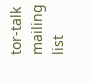tor-talk mailing list